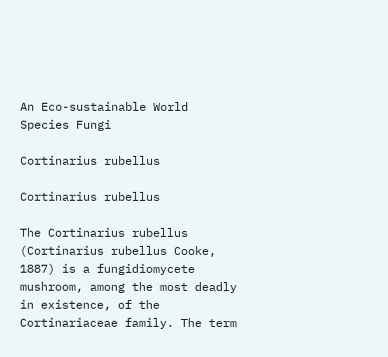An Eco-sustainable World
Species Fungi

Cortinarius rubellus

Cortinarius rubellus

The Cortinarius rubellus (Cortinarius rubellus Cooke, 1887) is a fungidiomycete mushroom, among the most deadly in existence, of the Cortinariaceae family. The term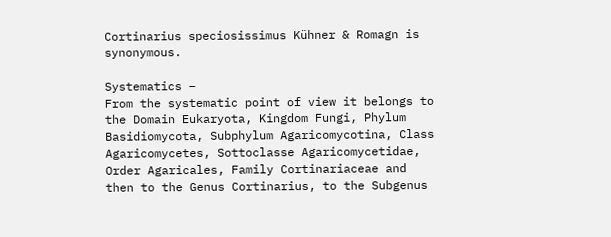Cortinarius speciosissimus Kühner & Romagn is synonymous.

Systematics –
From the systematic point of view it belongs to the Domain Eukaryota, Kingdom Fungi, Phylum Basidiomycota, Subphylum Agaricomycotina, Class Agaricomycetes, Sottoclasse Agaricomycetidae, Order Agaricales, Family Cortinariaceae and then to the Genus Cortinarius, to the Subgenus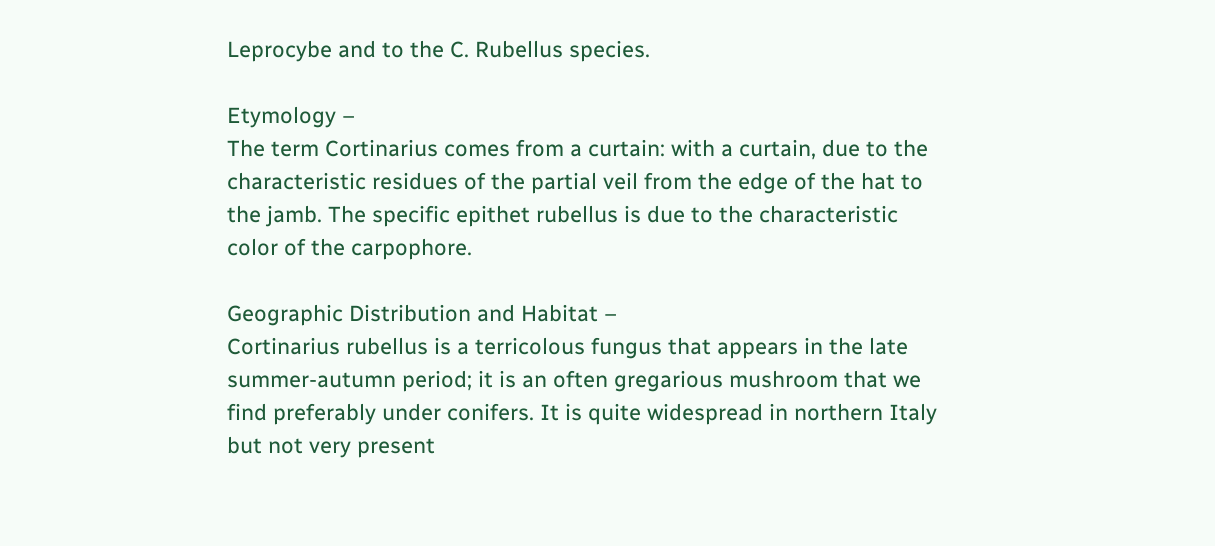Leprocybe and to the C. Rubellus species.

Etymology –
The term Cortinarius comes from a curtain: with a curtain, due to the characteristic residues of the partial veil from the edge of the hat to the jamb. The specific epithet rubellus is due to the characteristic color of the carpophore.

Geographic Distribution and Habitat –
Cortinarius rubellus is a terricolous fungus that appears in the late summer-autumn period; it is an often gregarious mushroom that we find preferably under conifers. It is quite widespread in northern Italy but not very present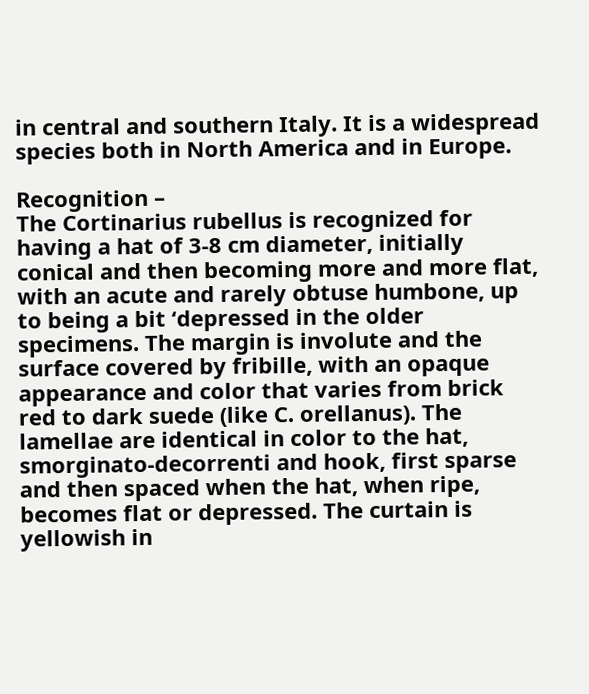in central and southern Italy. It is a widespread species both in North America and in Europe.

Recognition –
The Cortinarius rubellus is recognized for having a hat of 3-8 cm diameter, initially conical and then becoming more and more flat, with an acute and rarely obtuse humbone, up to being a bit ‘depressed in the older specimens. The margin is involute and the surface covered by fribille, with an opaque appearance and color that varies from brick red to dark suede (like C. orellanus). The lamellae are identical in color to the hat, smorginato-decorrenti and hook, first sparse and then spaced when the hat, when ripe, becomes flat or depressed. The curtain is yellowish in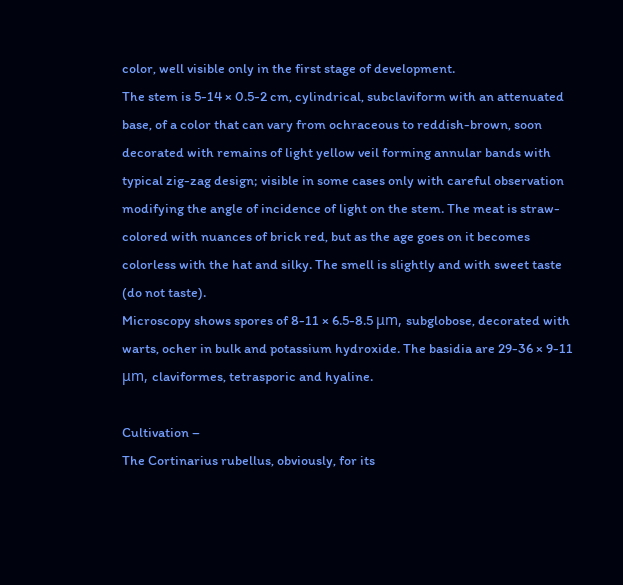color, well visible only in the first stage of development.
The stem is 5-14 × 0.5-2 cm, cylindrical, subclaviform with an attenuated base, of a color that can vary from ochraceous to reddish-brown, soon decorated with remains of light yellow veil forming annular bands with typical zig-zag design; visible in some cases only with careful observation modifying the angle of incidence of light on the stem. The meat is straw-colored with nuances of brick red, but as the age goes on it becomes colorless with the hat and silky. The smell is slightly and with sweet taste (do not taste).
Microscopy shows spores of 8-11 × 6.5-8.5 μm, subglobose, decorated with warts, ocher in bulk and potassium hydroxide. The basidia are 29-36 × 9-11 μm, claviformes, tetrasporic and hyaline.

Cultivation –
The Cortinarius rubellus, obviously, for its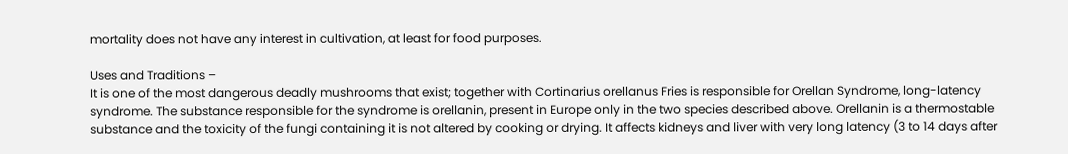mortality does not have any interest in cultivation, at least for food purposes.

Uses and Traditions –
It is one of the most dangerous deadly mushrooms that exist; together with Cortinarius orellanus Fries is responsible for Orellan Syndrome, long-latency syndrome. The substance responsible for the syndrome is orellanin, present in Europe only in the two species described above. Orellanin is a thermostable substance and the toxicity of the fungi containing it is not altered by cooking or drying. It affects kidneys and liver with very long latency (3 to 14 days after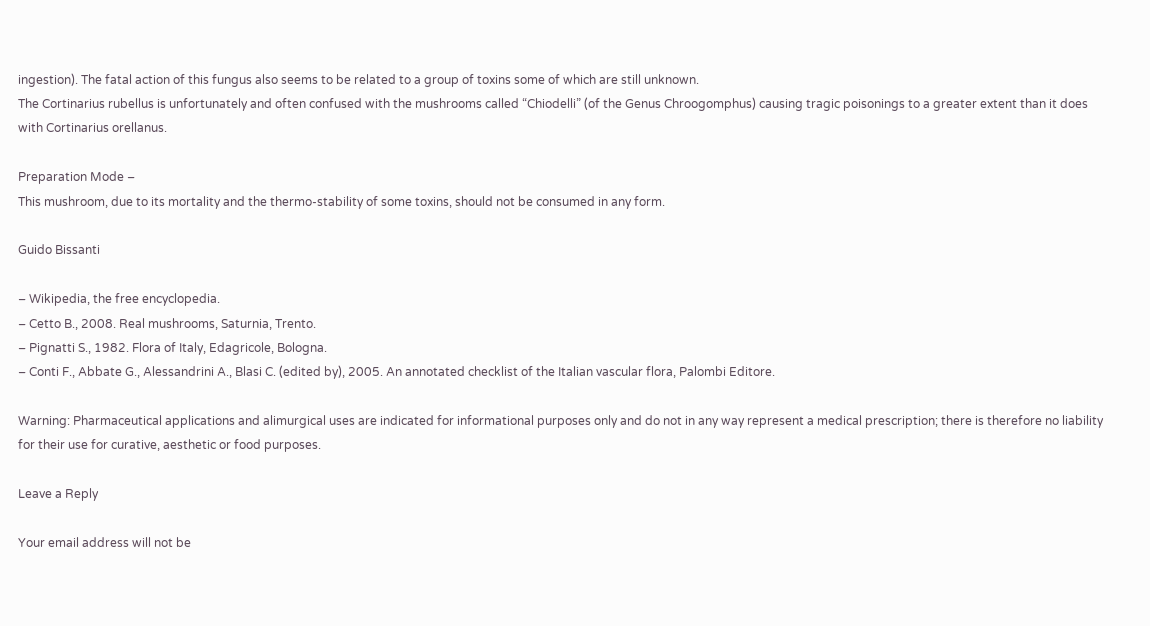ingestion). The fatal action of this fungus also seems to be related to a group of toxins some of which are still unknown.
The Cortinarius rubellus is unfortunately and often confused with the mushrooms called “Chiodelli” (of the Genus Chroogomphus) causing tragic poisonings to a greater extent than it does with Cortinarius orellanus.

Preparation Mode –
This mushroom, due to its mortality and the thermo-stability of some toxins, should not be consumed in any form.

Guido Bissanti

– Wikipedia, the free encyclopedia.
– Cetto B., 2008. Real mushrooms, Saturnia, Trento.
– Pignatti S., 1982. Flora of Italy, Edagricole, Bologna.
– Conti F., Abbate G., Alessandrini A., Blasi C. (edited by), 2005. An annotated checklist of the Italian vascular flora, Palombi Editore.

Warning: Pharmaceutical applications and alimurgical uses are indicated for informational purposes only and do not in any way represent a medical prescription; there is therefore no liability for their use for curative, aesthetic or food purposes.

Leave a Reply

Your email address will not be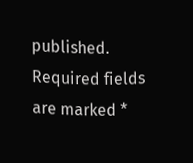published. Required fields are marked *